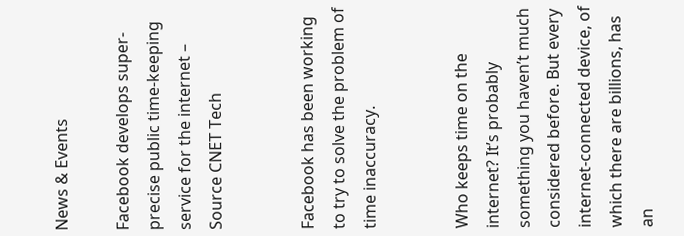News & Events

Facebook develops super-precise public time-keeping service for the internet – Source CNET Tech


Facebook has been working to try to solve the problem of time inaccuracy.


Who keeps time on the internet? It’s probably something you haven’t much considered before. But every internet-connected device, of which there are billions, has an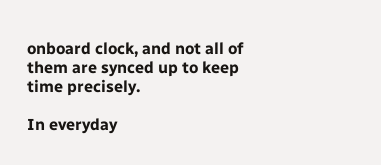onboard clock, and not all of them are synced up to keep time precisely.

In everyday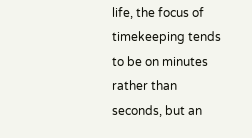life, the focus of timekeeping tends to be on minutes rather than seconds, but an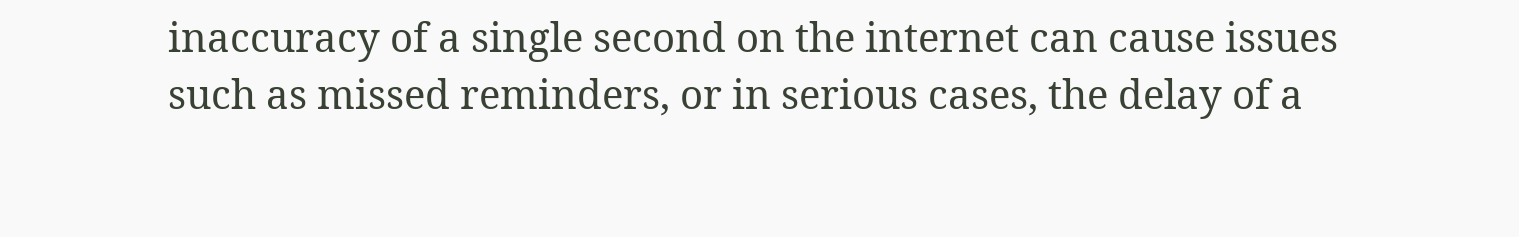inaccuracy of a single second on the internet can cause issues such as missed reminders, or in serious cases, the delay of a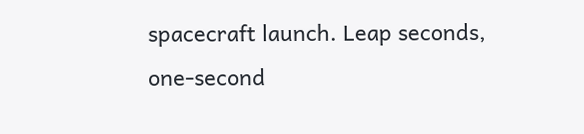spacecraft launch. Leap seconds, one-second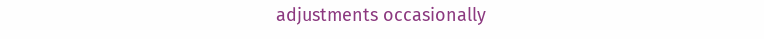adjustments occasionally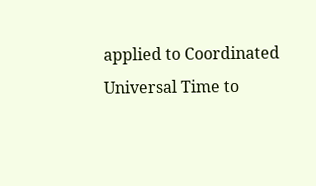applied to Coordinated Universal Time to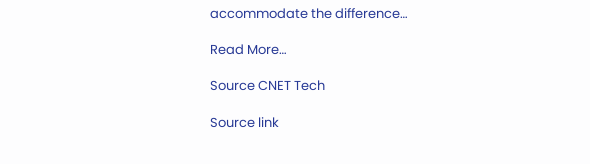accommodate the difference…

Read More…

Source CNET Tech

Source link